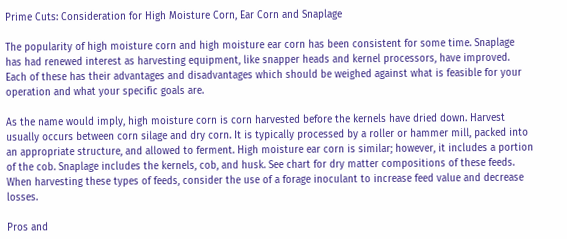Prime Cuts: Consideration for High Moisture Corn, Ear Corn and Snaplage

The popularity of high moisture corn and high moisture ear corn has been consistent for some time. Snaplage has had renewed interest as harvesting equipment, like snapper heads and kernel processors, have improved. Each of these has their advantages and disadvantages which should be weighed against what is feasible for your operation and what your specific goals are.

As the name would imply, high moisture corn is corn harvested before the kernels have dried down. Harvest usually occurs between corn silage and dry corn. It is typically processed by a roller or hammer mill, packed into an appropriate structure, and allowed to ferment. High moisture ear corn is similar; however, it includes a portion of the cob. Snaplage includes the kernels, cob, and husk. See chart for dry matter compositions of these feeds. When harvesting these types of feeds, consider the use of a forage inoculant to increase feed value and decrease losses.

Pros and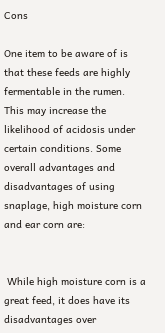Cons

One item to be aware of is that these feeds are highly fermentable in the rumen. This may increase the likelihood of acidosis under certain conditions. Some overall advantages and disadvantages of using snaplage, high moisture corn and ear corn are:


 While high moisture corn is a great feed, it does have its disadvantages over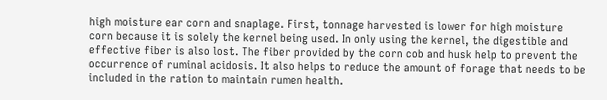high moisture ear corn and snaplage. First, tonnage harvested is lower for high moisture corn because it is solely the kernel being used. In only using the kernel, the digestible and effective fiber is also lost. The fiber provided by the corn cob and husk help to prevent the occurrence of ruminal acidosis. It also helps to reduce the amount of forage that needs to be included in the ration to maintain rumen health.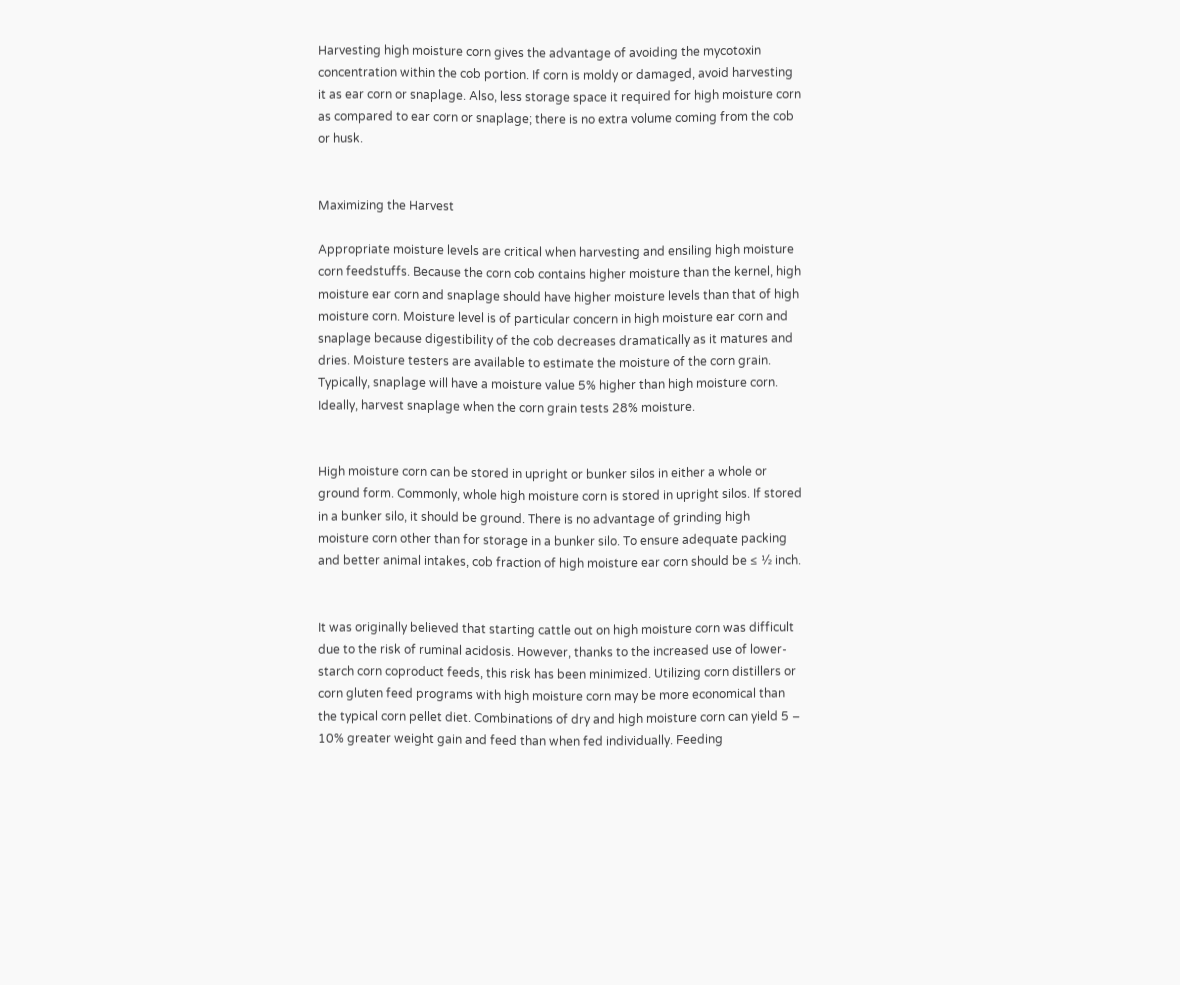Harvesting high moisture corn gives the advantage of avoiding the mycotoxin concentration within the cob portion. If corn is moldy or damaged, avoid harvesting it as ear corn or snaplage. Also, less storage space it required for high moisture corn as compared to ear corn or snaplage; there is no extra volume coming from the cob or husk.


Maximizing the Harvest

Appropriate moisture levels are critical when harvesting and ensiling high moisture corn feedstuffs. Because the corn cob contains higher moisture than the kernel, high moisture ear corn and snaplage should have higher moisture levels than that of high moisture corn. Moisture level is of particular concern in high moisture ear corn and snaplage because digestibility of the cob decreases dramatically as it matures and dries. Moisture testers are available to estimate the moisture of the corn grain. Typically, snaplage will have a moisture value 5% higher than high moisture corn. Ideally, harvest snaplage when the corn grain tests 28% moisture.


High moisture corn can be stored in upright or bunker silos in either a whole or ground form. Commonly, whole high moisture corn is stored in upright silos. If stored in a bunker silo, it should be ground. There is no advantage of grinding high moisture corn other than for storage in a bunker silo. To ensure adequate packing and better animal intakes, cob fraction of high moisture ear corn should be ≤ ½ inch.


It was originally believed that starting cattle out on high moisture corn was difficult due to the risk of ruminal acidosis. However, thanks to the increased use of lower-starch corn coproduct feeds, this risk has been minimized. Utilizing corn distillers or corn gluten feed programs with high moisture corn may be more economical than the typical corn pellet diet. Combinations of dry and high moisture corn can yield 5 – 10% greater weight gain and feed than when fed individually. Feeding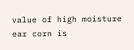value of high moisture ear corn is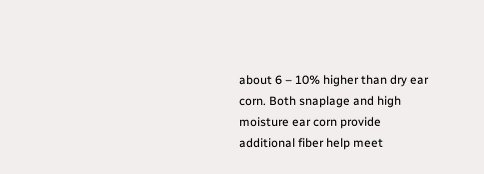about 6 – 10% higher than dry ear corn. Both snaplage and high moisture ear corn provide additional fiber help meet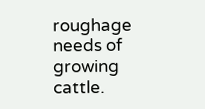roughage needs of growing cattle.